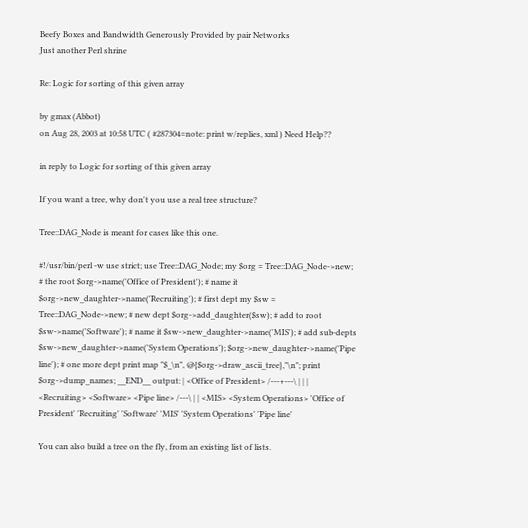Beefy Boxes and Bandwidth Generously Provided by pair Networks
Just another Perl shrine

Re: Logic for sorting of this given array

by gmax (Abbot)
on Aug 28, 2003 at 10:58 UTC ( #287304=note: print w/replies, xml ) Need Help??

in reply to Logic for sorting of this given array

If you want a tree, why don't you use a real tree structure?

Tree::DAG_Node is meant for cases like this one.

#!/usr/bin/perl -w use strict; use Tree::DAG_Node; my $org = Tree::DAG_Node->new; # the root $org->name('Office of President'); # name it $org->new_daughter->name('Recruiting'); # first dept my $sw = Tree::DAG_Node->new; # new dept $org->add_daughter($sw); # add to root $sw->name('Software'); # name it $sw->new_daughter->name('MIS'); # add sub-depts $sw->new_daughter->name('System Operations'); $org->new_daughter->name('Pipe line'); # one more dept print map "$_\n", @{$org->draw_ascii_tree},"\n"; print $org->dump_names; __END__ output: | <Office of President> /---+---\ | | | <Recruiting> <Software> <Pipe line> /---\ | | <MIS> <System Operations> 'Office of President' 'Recruiting' 'Software' 'MIS' 'System Operations' 'Pipe line'

You can also build a tree on the fly, from an existing list of lists.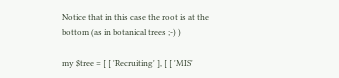Notice that in this case the root is at the bottom (as in botanical trees ;-) )

my $tree = [ [ 'Recruiting' ], [ [ 'MIS'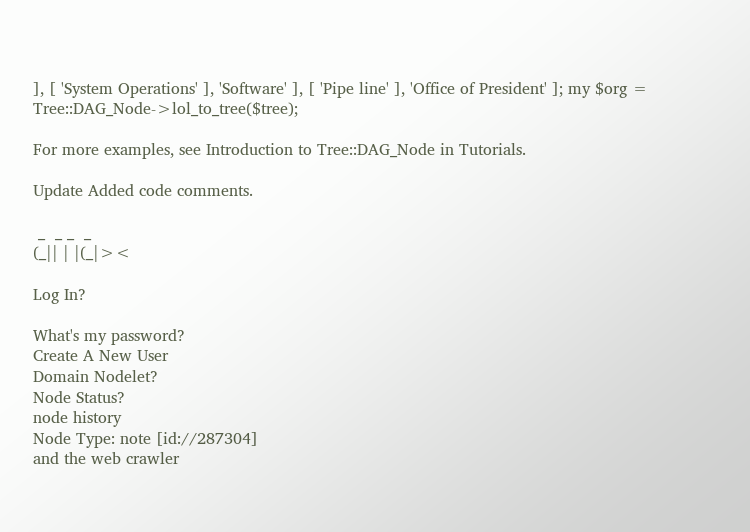], [ 'System Operations' ], 'Software' ], [ 'Pipe line' ], 'Office of President' ]; my $org = Tree::DAG_Node->lol_to_tree($tree);

For more examples, see Introduction to Tree::DAG_Node in Tutorials.

Update Added code comments.

 _  _ _  _
(_|| | |(_|><

Log In?

What's my password?
Create A New User
Domain Nodelet?
Node Status?
node history
Node Type: note [id://287304]
and the web crawler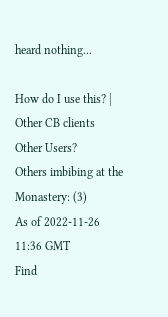heard nothing...

How do I use this? | Other CB clients
Other Users?
Others imbibing at the Monastery: (3)
As of 2022-11-26 11:36 GMT
Find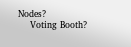Nodes?
    Voting Booth?